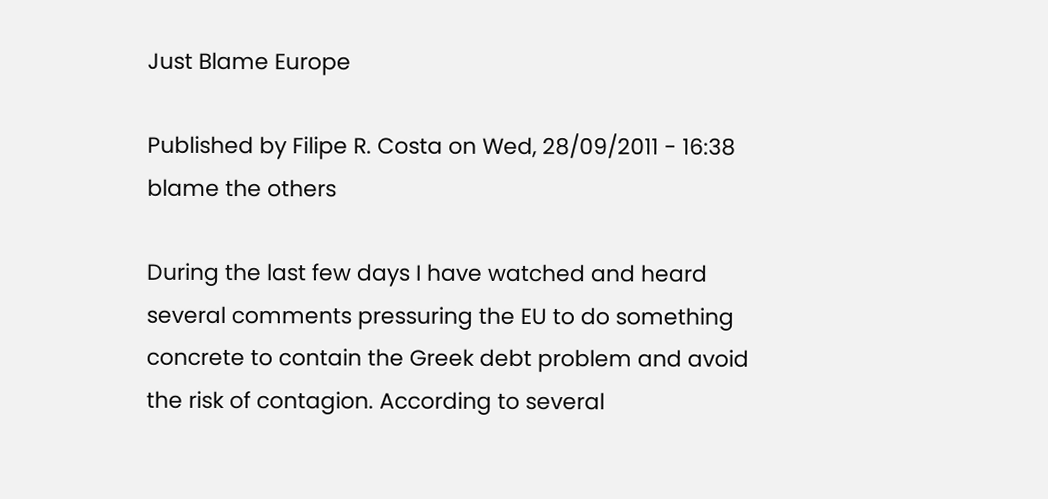Just Blame Europe

Published by Filipe R. Costa on Wed, 28/09/2011 - 16:38
blame the others

During the last few days I have watched and heard several comments pressuring the EU to do something concrete to contain the Greek debt problem and avoid the risk of contagion. According to several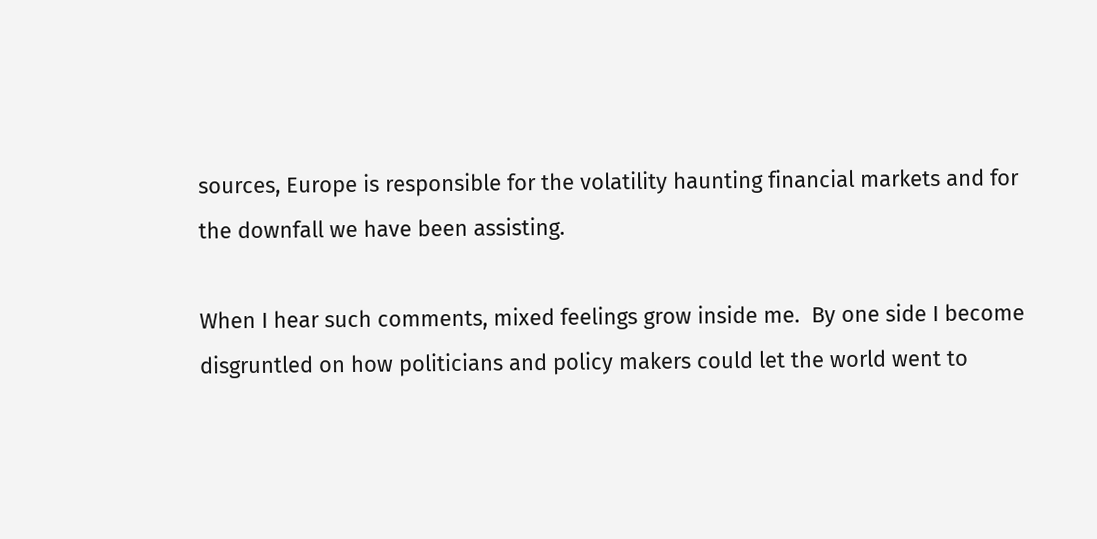sources, Europe is responsible for the volatility haunting financial markets and for the downfall we have been assisting.

When I hear such comments, mixed feelings grow inside me.  By one side I become disgruntled on how politicians and policy makers could let the world went to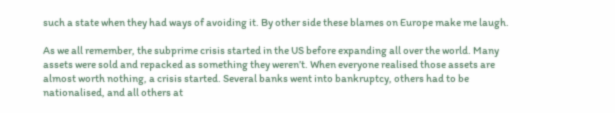such a state when they had ways of avoiding it. By other side these blames on Europe make me laugh.

As we all remember, the subprime crisis started in the US before expanding all over the world. Many assets were sold and repacked as something they weren’t. When everyone realised those assets are almost worth nothing, a crisis started. Several banks went into bankruptcy, others had to be nationalised, and all others at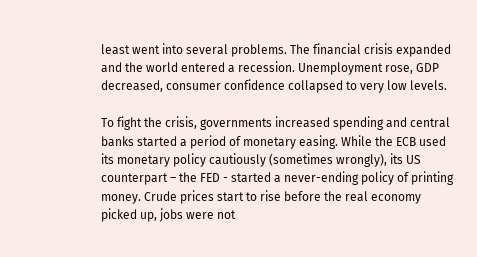least went into several problems. The financial crisis expanded and the world entered a recession. Unemployment rose, GDP decreased, consumer confidence collapsed to very low levels.

To fight the crisis, governments increased spending and central banks started a period of monetary easing. While the ECB used its monetary policy cautiously (sometimes wrongly), its US counterpart – the FED - started a never-ending policy of printing money. Crude prices start to rise before the real economy picked up, jobs were not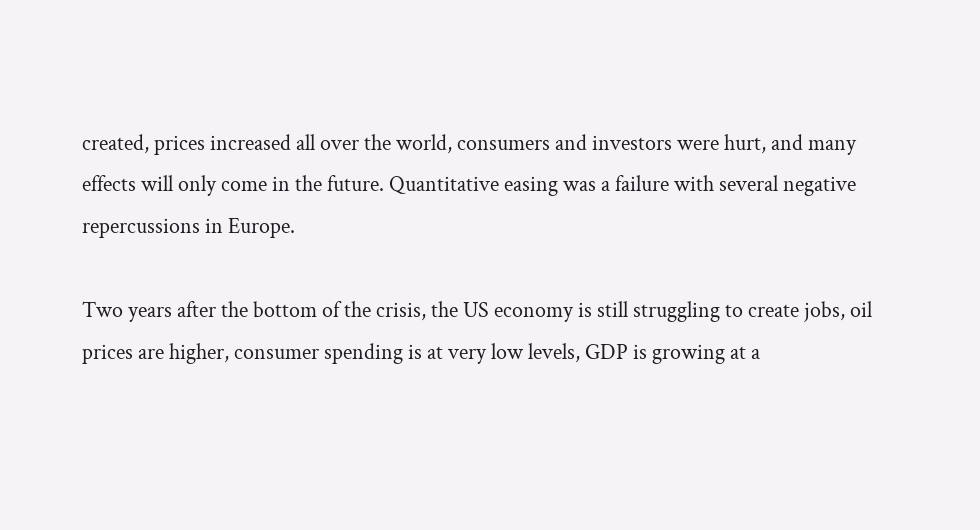created, prices increased all over the world, consumers and investors were hurt, and many effects will only come in the future. Quantitative easing was a failure with several negative repercussions in Europe.

Two years after the bottom of the crisis, the US economy is still struggling to create jobs, oil prices are higher, consumer spending is at very low levels, GDP is growing at a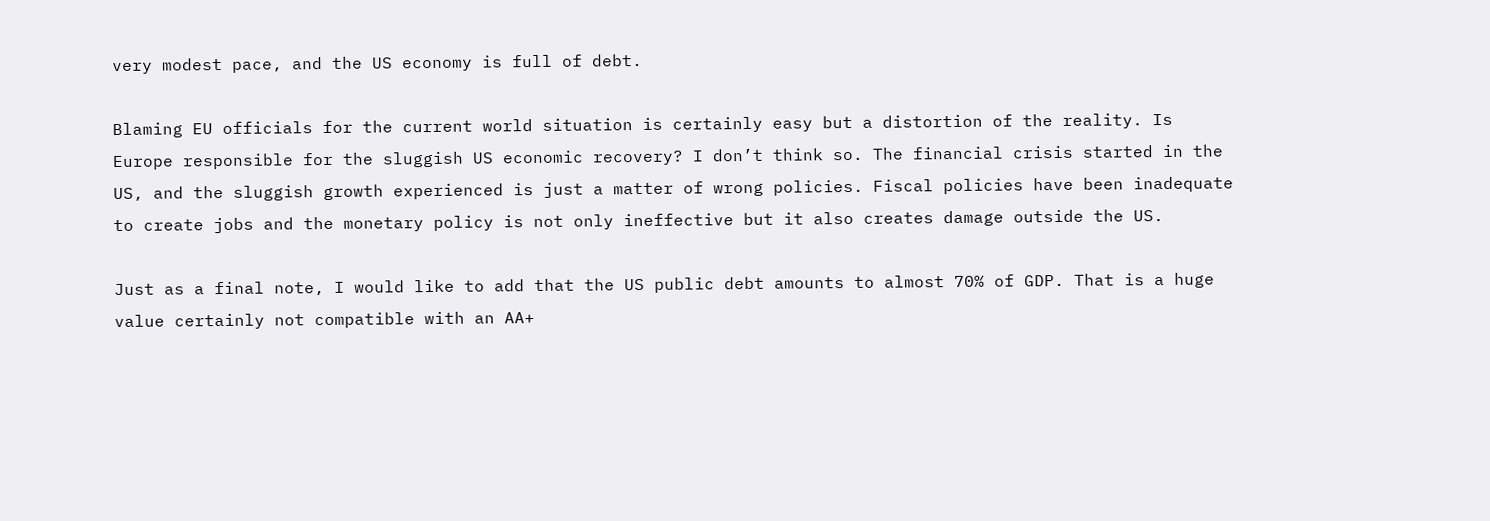very modest pace, and the US economy is full of debt.

Blaming EU officials for the current world situation is certainly easy but a distortion of the reality. Is Europe responsible for the sluggish US economic recovery? I don’t think so. The financial crisis started in the US, and the sluggish growth experienced is just a matter of wrong policies. Fiscal policies have been inadequate to create jobs and the monetary policy is not only ineffective but it also creates damage outside the US.

Just as a final note, I would like to add that the US public debt amounts to almost 70% of GDP. That is a huge value certainly not compatible with an AA+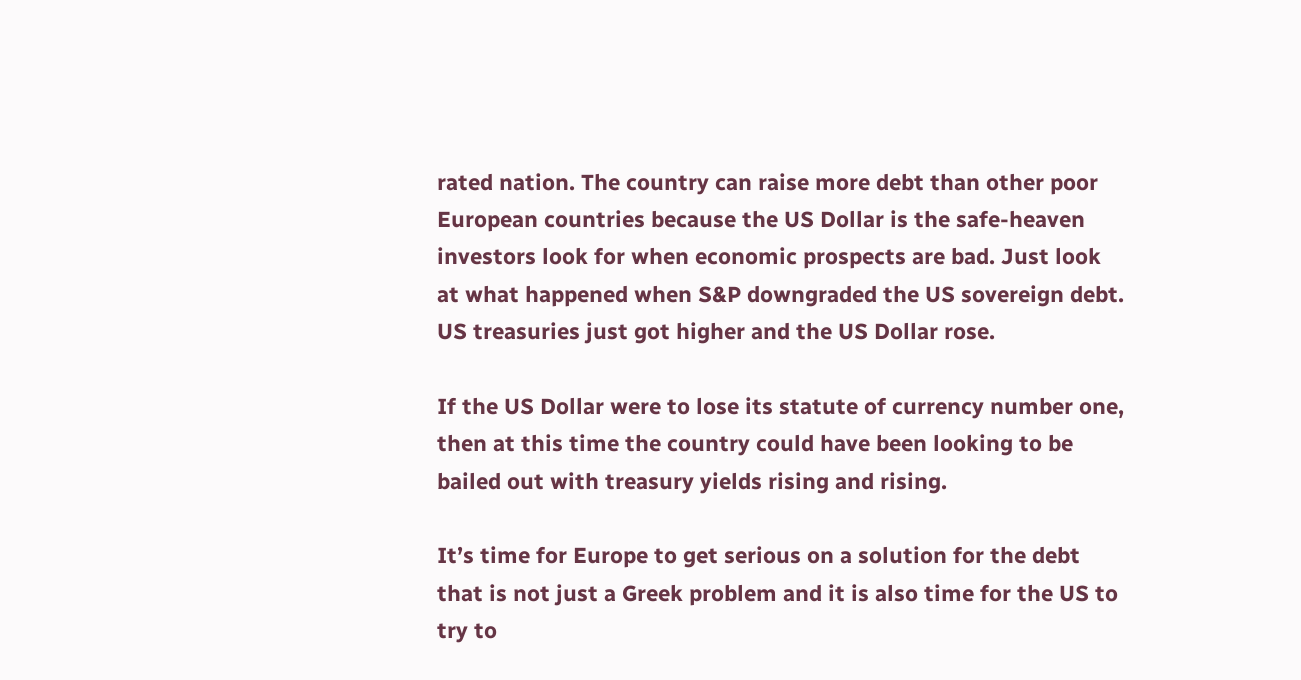rated nation. The country can raise more debt than other poor European countries because the US Dollar is the safe-heaven investors look for when economic prospects are bad. Just look at what happened when S&P downgraded the US sovereign debt. US treasuries just got higher and the US Dollar rose.

If the US Dollar were to lose its statute of currency number one, then at this time the country could have been looking to be bailed out with treasury yields rising and rising.

It’s time for Europe to get serious on a solution for the debt that is not just a Greek problem and it is also time for the US to try to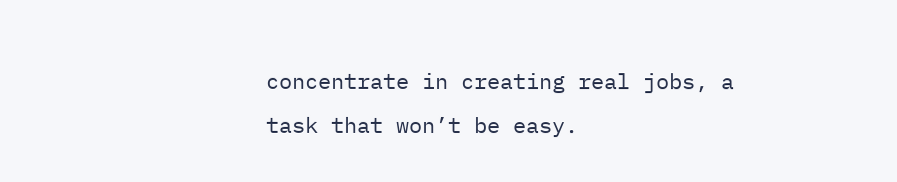concentrate in creating real jobs, a task that won’t be easy.